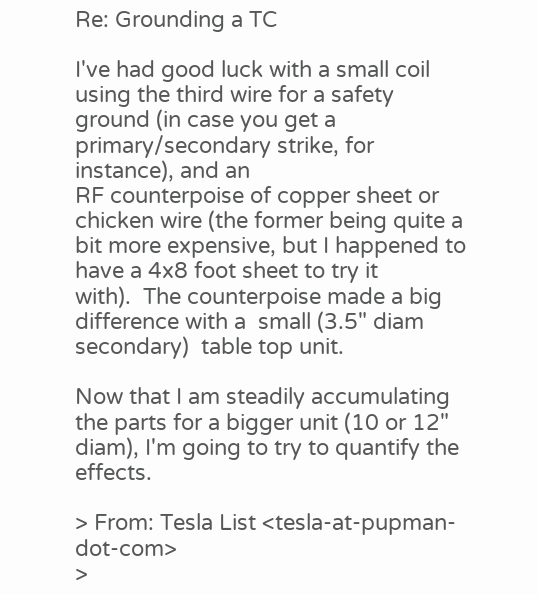Re: Grounding a TC

I've had good luck with a small coil using the third wire for a safety
ground (in case you get a primary/secondary strike, for instance), and an
RF counterpoise of copper sheet or chicken wire (the former being quite a
bit more expensive, but I happened to have a 4x8 foot sheet to try it
with).  The counterpoise made a big difference with a  small (3.5" diam
secondary)  table top unit.

Now that I am steadily accumulating the parts for a bigger unit (10 or 12"
diam), I'm going to try to quantify the effects.

> From: Tesla List <tesla-at-pupman-dot-com>
>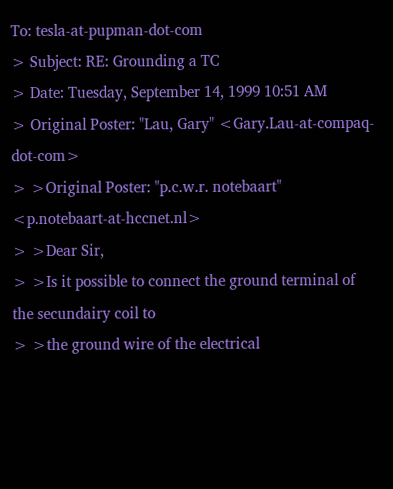To: tesla-at-pupman-dot-com
> Subject: RE: Grounding a TC
> Date: Tuesday, September 14, 1999 10:51 AM
> Original Poster: "Lau, Gary" <Gary.Lau-at-compaq-dot-com>
> >Original Poster: "p.c.w.r. notebaart" <p.notebaart-at-hccnet.nl>
> >Dear Sir,
> >Is it possible to connect the ground terminal of the secundairy coil to
> >the ground wire of the electrical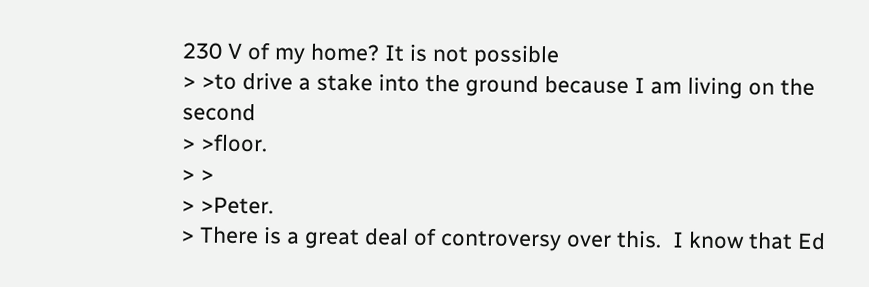230 V of my home? It is not possible
> >to drive a stake into the ground because I am living on the second
> >floor.
> >
> >Peter.
> There is a great deal of controversy over this.  I know that Ed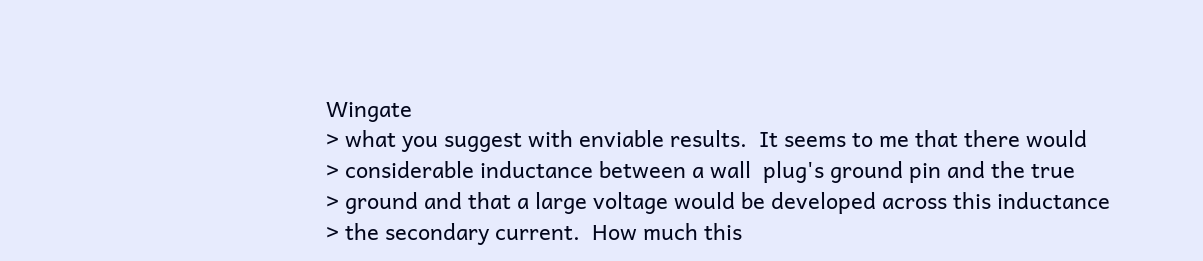Wingate
> what you suggest with enviable results.  It seems to me that there would
> considerable inductance between a wall  plug's ground pin and the true
> ground and that a large voltage would be developed across this inductance
> the secondary current.  How much this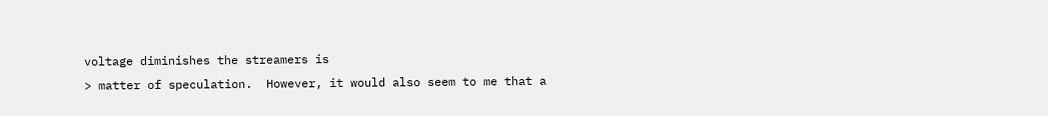voltage diminishes the streamers is
> matter of speculation.  However, it would also seem to me that a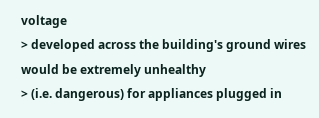voltage
> developed across the building's ground wires would be extremely unhealthy
> (i.e. dangerous) for appliances plugged in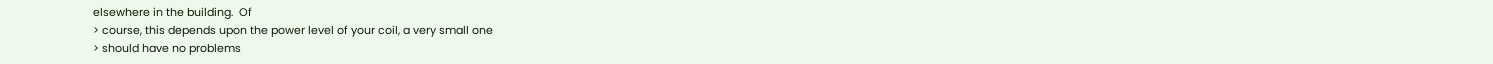elsewhere in the building.  Of
> course, this depends upon the power level of your coil, a very small one
> should have no problems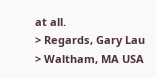at all.
> Regards, Gary Lau
> Waltham, MA USA